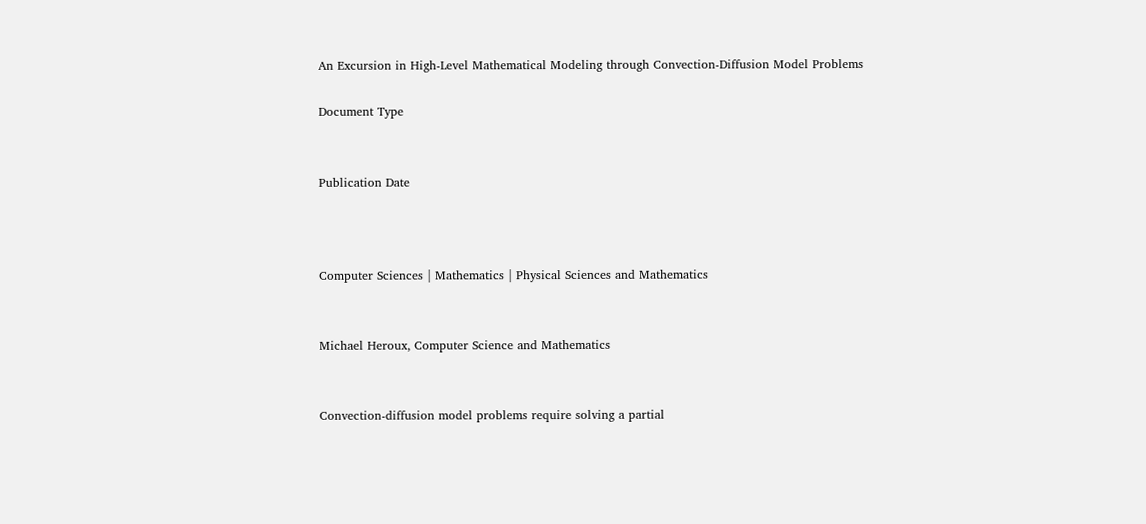An Excursion in High-Level Mathematical Modeling through Convection-Diffusion Model Problems

Document Type


Publication Date



Computer Sciences | Mathematics | Physical Sciences and Mathematics


Michael Heroux, Computer Science and Mathematics


Convection-diffusion model problems require solving a partial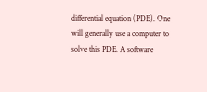differential equation (PDE). One will generally use a computer to solve this PDE. A software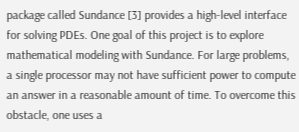package called Sundance [3] provides a high-level interface for solving PDEs. One goal of this project is to explore mathematical modeling with Sundance. For large problems, a single processor may not have sufficient power to compute an answer in a reasonable amount of time. To overcome this obstacle, one uses a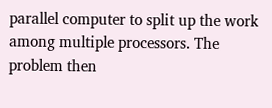parallel computer to split up the work among multiple processors. The problem then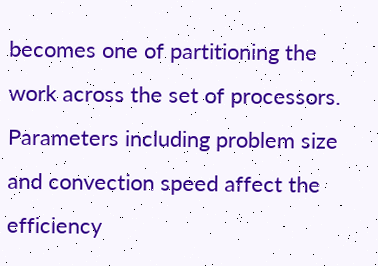becomes one of partitioning the work across the set of processors. Parameters including problem size and convection speed affect the efficiency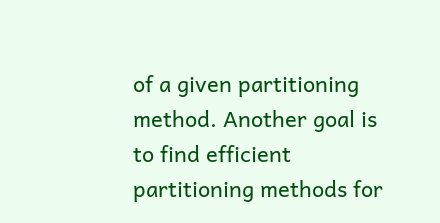of a given partitioning method. Another goal is to find efficient partitioning methods for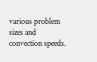various problem sizes and convection speeds.